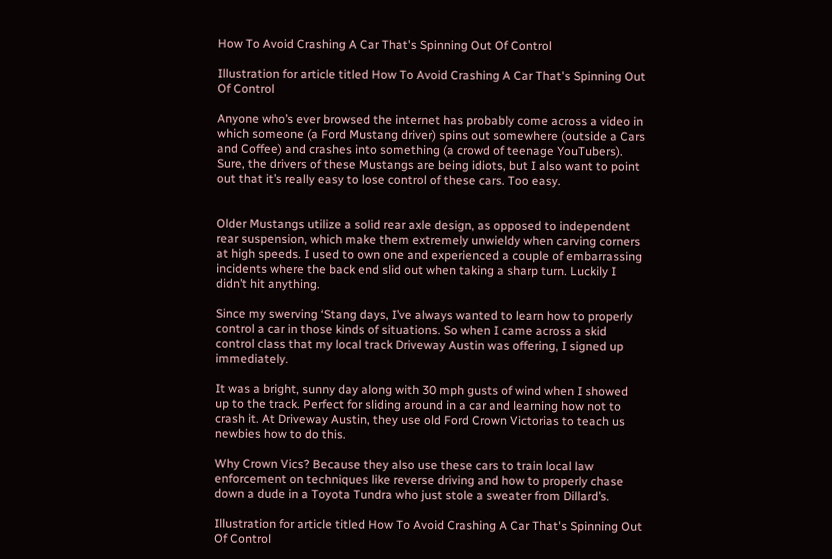How To Avoid Crashing A Car That's Spinning Out Of Control

Illustration for article titled How To Avoid Crashing A Car That's Spinning Out Of Control

Anyone who’s ever browsed the internet has probably come across a video in which someone (a Ford Mustang driver) spins out somewhere (outside a Cars and Coffee) and crashes into something (a crowd of teenage YouTubers). Sure, the drivers of these Mustangs are being idiots, but I also want to point out that it’s really easy to lose control of these cars. Too easy.


Older Mustangs utilize a solid rear axle design, as opposed to independent rear suspension, which make them extremely unwieldy when carving corners at high speeds. I used to own one and experienced a couple of embarrassing incidents where the back end slid out when taking a sharp turn. Luckily I didn’t hit anything.

Since my swerving ‘Stang days, I’ve always wanted to learn how to properly control a car in those kinds of situations. So when I came across a skid control class that my local track Driveway Austin was offering, I signed up immediately.

It was a bright, sunny day along with 30 mph gusts of wind when I showed up to the track. Perfect for sliding around in a car and learning how not to crash it. At Driveway Austin, they use old Ford Crown Victorias to teach us newbies how to do this.

Why Crown Vics? Because they also use these cars to train local law enforcement on techniques like reverse driving and how to properly chase down a dude in a Toyota Tundra who just stole a sweater from Dillard’s.

Illustration for article titled How To Avoid Crashing A Car That's Spinning Out Of Control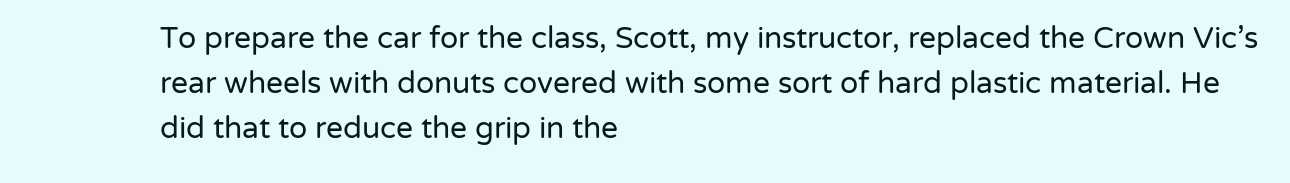To prepare the car for the class, Scott, my instructor, replaced the Crown Vic’s rear wheels with donuts covered with some sort of hard plastic material. He did that to reduce the grip in the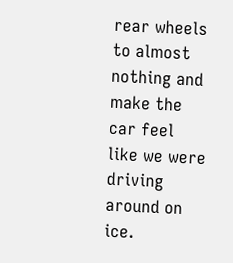rear wheels to almost nothing and make the car feel like we were driving around on ice.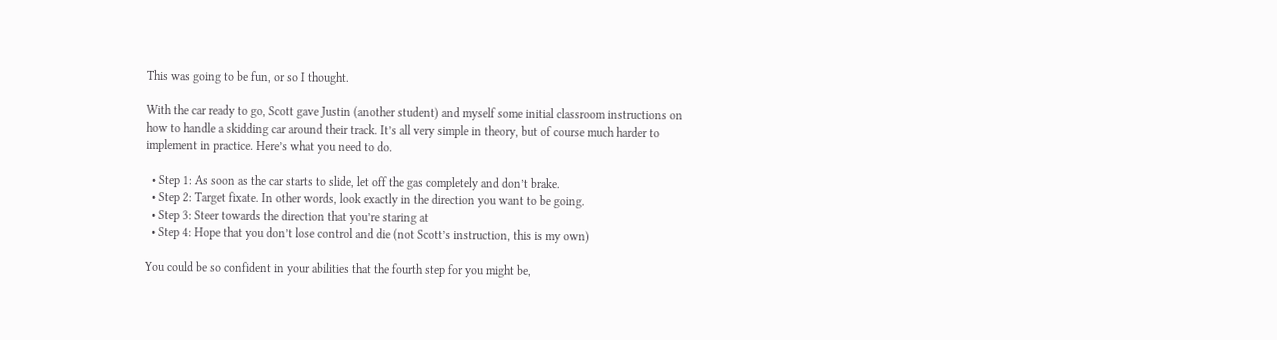This was going to be fun, or so I thought.

With the car ready to go, Scott gave Justin (another student) and myself some initial classroom instructions on how to handle a skidding car around their track. It’s all very simple in theory, but of course much harder to implement in practice. Here’s what you need to do.

  • Step 1: As soon as the car starts to slide, let off the gas completely and don’t brake.
  • Step 2: Target fixate. In other words, look exactly in the direction you want to be going.
  • Step 3: Steer towards the direction that you’re staring at
  • Step 4: Hope that you don’t lose control and die (not Scott’s instruction, this is my own)

You could be so confident in your abilities that the fourth step for you might be,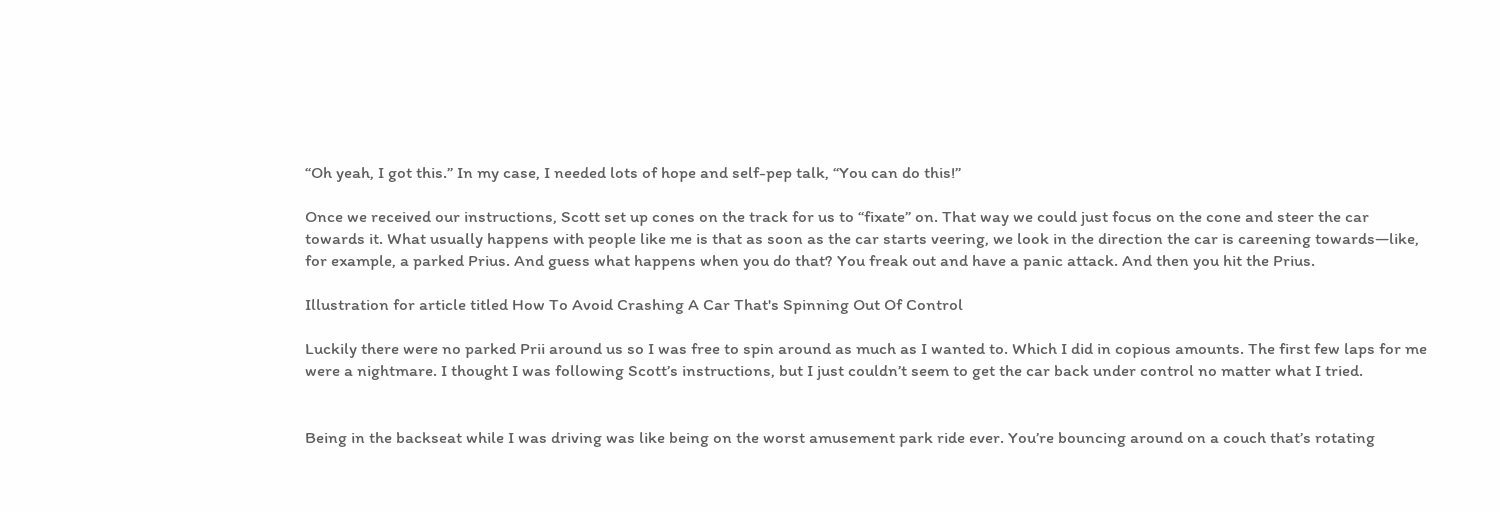“Oh yeah, I got this.” In my case, I needed lots of hope and self-pep talk, “You can do this!”

Once we received our instructions, Scott set up cones on the track for us to “fixate” on. That way we could just focus on the cone and steer the car towards it. What usually happens with people like me is that as soon as the car starts veering, we look in the direction the car is careening towards—like, for example, a parked Prius. And guess what happens when you do that? You freak out and have a panic attack. And then you hit the Prius.

Illustration for article titled How To Avoid Crashing A Car That's Spinning Out Of Control

Luckily there were no parked Prii around us so I was free to spin around as much as I wanted to. Which I did in copious amounts. The first few laps for me were a nightmare. I thought I was following Scott’s instructions, but I just couldn’t seem to get the car back under control no matter what I tried.


Being in the backseat while I was driving was like being on the worst amusement park ride ever. You’re bouncing around on a couch that’s rotating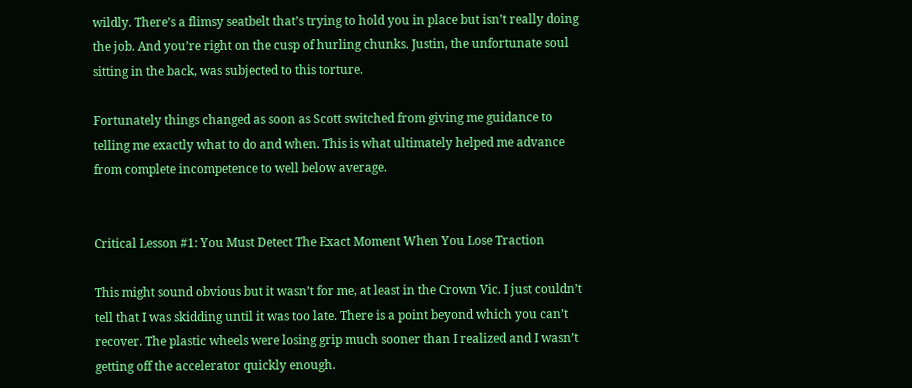wildly. There’s a flimsy seatbelt that’s trying to hold you in place but isn’t really doing the job. And you’re right on the cusp of hurling chunks. Justin, the unfortunate soul sitting in the back, was subjected to this torture.

Fortunately things changed as soon as Scott switched from giving me guidance to telling me exactly what to do and when. This is what ultimately helped me advance from complete incompetence to well below average.


Critical Lesson #1: You Must Detect The Exact Moment When You Lose Traction

This might sound obvious but it wasn’t for me, at least in the Crown Vic. I just couldn’t tell that I was skidding until it was too late. There is a point beyond which you can’t recover. The plastic wheels were losing grip much sooner than I realized and I wasn’t getting off the accelerator quickly enough.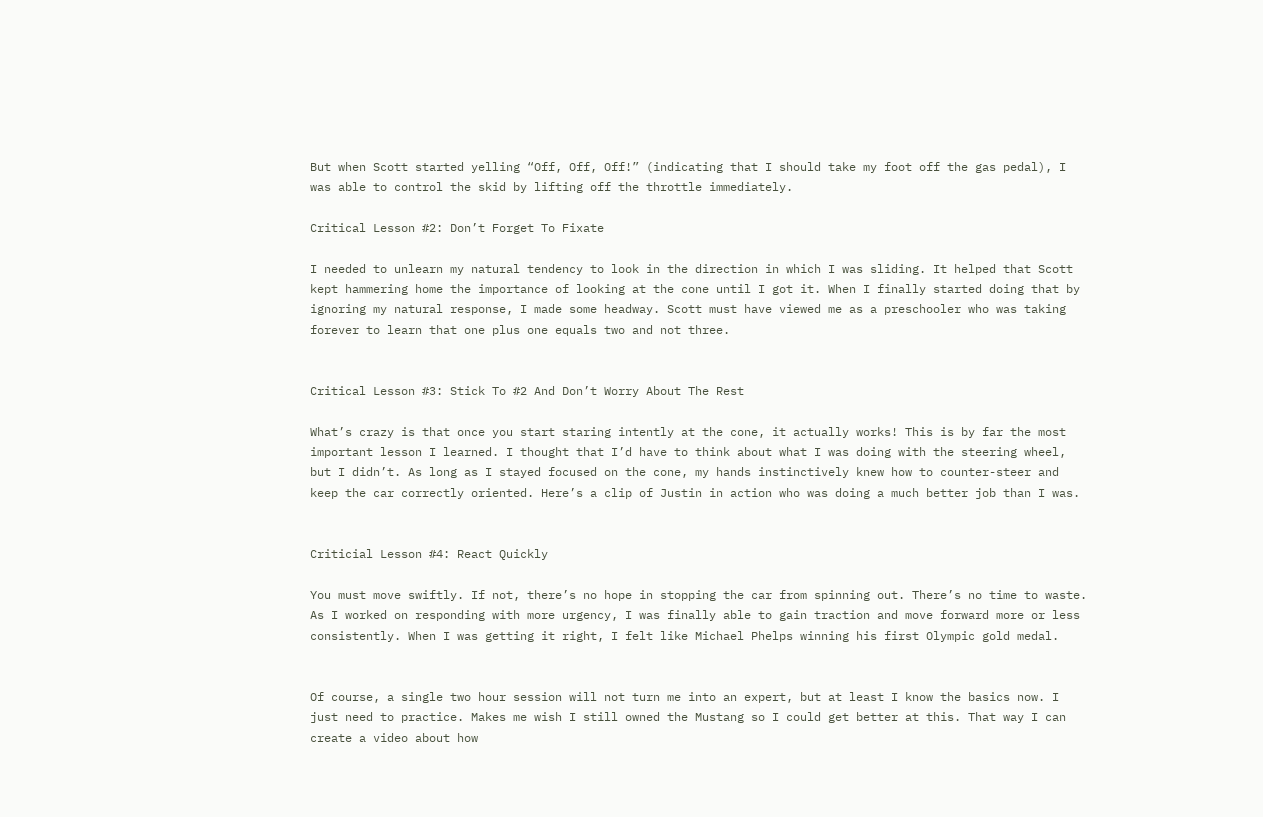But when Scott started yelling “Off, Off, Off!” (indicating that I should take my foot off the gas pedal), I was able to control the skid by lifting off the throttle immediately.

Critical Lesson #2: Don’t Forget To Fixate

I needed to unlearn my natural tendency to look in the direction in which I was sliding. It helped that Scott kept hammering home the importance of looking at the cone until I got it. When I finally started doing that by ignoring my natural response, I made some headway. Scott must have viewed me as a preschooler who was taking forever to learn that one plus one equals two and not three.


Critical Lesson #3: Stick To #2 And Don’t Worry About The Rest

What’s crazy is that once you start staring intently at the cone, it actually works! This is by far the most important lesson I learned. I thought that I’d have to think about what I was doing with the steering wheel, but I didn’t. As long as I stayed focused on the cone, my hands instinctively knew how to counter-steer and keep the car correctly oriented. Here’s a clip of Justin in action who was doing a much better job than I was.


Criticial Lesson #4: React Quickly

You must move swiftly. If not, there’s no hope in stopping the car from spinning out. There’s no time to waste. As I worked on responding with more urgency, I was finally able to gain traction and move forward more or less consistently. When I was getting it right, I felt like Michael Phelps winning his first Olympic gold medal.


Of course, a single two hour session will not turn me into an expert, but at least I know the basics now. I just need to practice. Makes me wish I still owned the Mustang so I could get better at this. That way I can create a video about how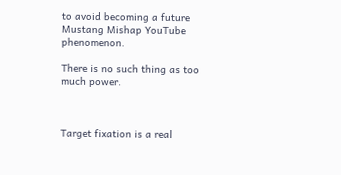to avoid becoming a future Mustang Mishap YouTube phenomenon.

There is no such thing as too much power.



Target fixation is a real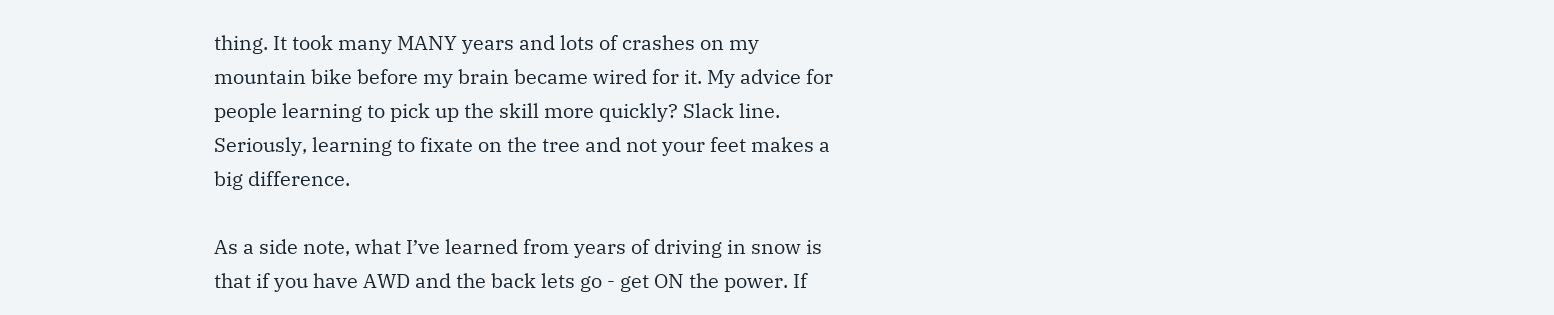thing. It took many MANY years and lots of crashes on my mountain bike before my brain became wired for it. My advice for people learning to pick up the skill more quickly? Slack line. Seriously, learning to fixate on the tree and not your feet makes a big difference.

As a side note, what I’ve learned from years of driving in snow is that if you have AWD and the back lets go - get ON the power. If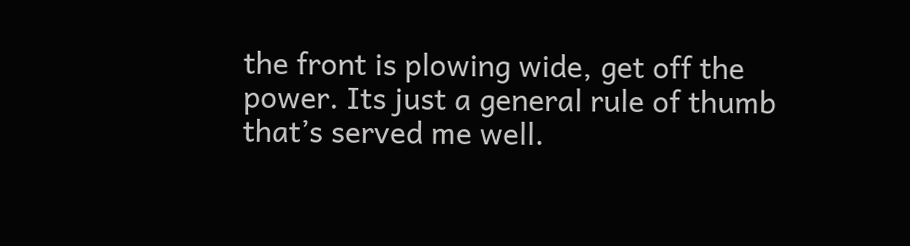the front is plowing wide, get off the power. Its just a general rule of thumb that’s served me well.